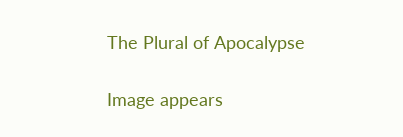The Plural of Apocalypse

Image appears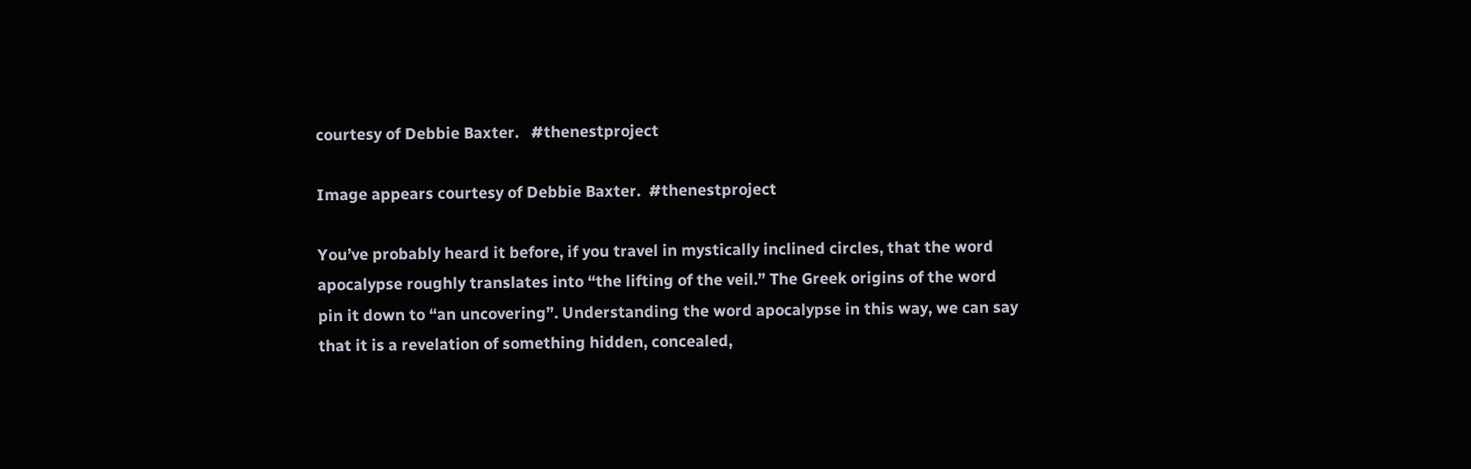courtesy of Debbie Baxter.   #thenestproject

Image appears courtesy of Debbie Baxter.  #thenestproject

You’ve probably heard it before, if you travel in mystically inclined circles, that the word apocalypse roughly translates into “the lifting of the veil.” The Greek origins of the word pin it down to “an uncovering”. Understanding the word apocalypse in this way, we can say that it is a revelation of something hidden, concealed,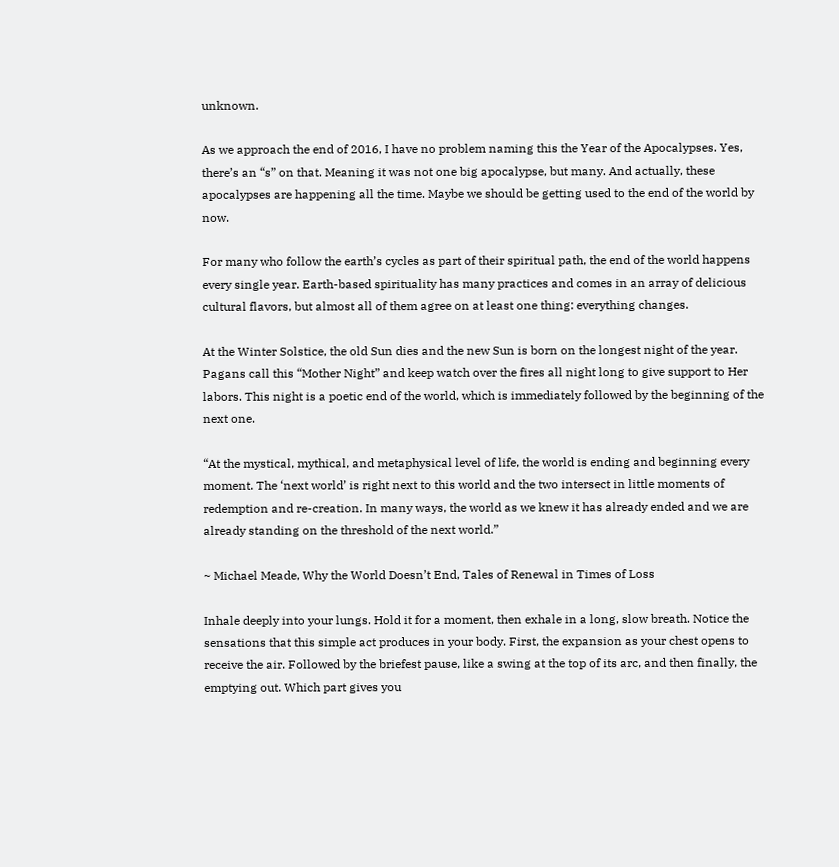unknown.

As we approach the end of 2016, I have no problem naming this the Year of the Apocalypses. Yes, there’s an “s” on that. Meaning it was not one big apocalypse, but many. And actually, these apocalypses are happening all the time. Maybe we should be getting used to the end of the world by now.

For many who follow the earth’s cycles as part of their spiritual path, the end of the world happens every single year. Earth-based spirituality has many practices and comes in an array of delicious cultural flavors, but almost all of them agree on at least one thing: everything changes.

At the Winter Solstice, the old Sun dies and the new Sun is born on the longest night of the year. Pagans call this “Mother Night” and keep watch over the fires all night long to give support to Her labors. This night is a poetic end of the world, which is immediately followed by the beginning of the next one.

“At the mystical, mythical, and metaphysical level of life, the world is ending and beginning every moment. The ‘next world’ is right next to this world and the two intersect in little moments of redemption and re-creation. In many ways, the world as we knew it has already ended and we are already standing on the threshold of the next world.”

~ Michael Meade, Why the World Doesn’t End, Tales of Renewal in Times of Loss

Inhale deeply into your lungs. Hold it for a moment, then exhale in a long, slow breath. Notice the sensations that this simple act produces in your body. First, the expansion as your chest opens to receive the air. Followed by the briefest pause, like a swing at the top of its arc, and then finally, the emptying out. Which part gives you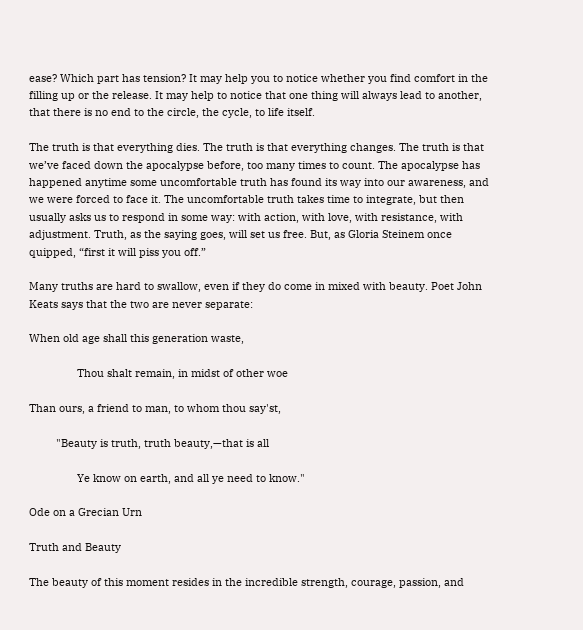ease? Which part has tension? It may help you to notice whether you find comfort in the filling up or the release. It may help to notice that one thing will always lead to another, that there is no end to the circle, the cycle, to life itself.

The truth is that everything dies. The truth is that everything changes. The truth is that we’ve faced down the apocalypse before, too many times to count. The apocalypse has happened anytime some uncomfortable truth has found its way into our awareness, and we were forced to face it. The uncomfortable truth takes time to integrate, but then usually asks us to respond in some way: with action, with love, with resistance, with adjustment. Truth, as the saying goes, will set us free. But, as Gloria Steinem once quipped, “first it will piss you off.”

Many truths are hard to swallow, even if they do come in mixed with beauty. Poet John Keats says that the two are never separate:

When old age shall this generation waste,

                Thou shalt remain, in midst of other woe

Than ours, a friend to man, to whom thou say'st,

         "Beauty is truth, truth beauty,—that is all

                Ye know on earth, and all ye need to know."

Ode on a Grecian Urn

Truth and Beauty

The beauty of this moment resides in the incredible strength, courage, passion, and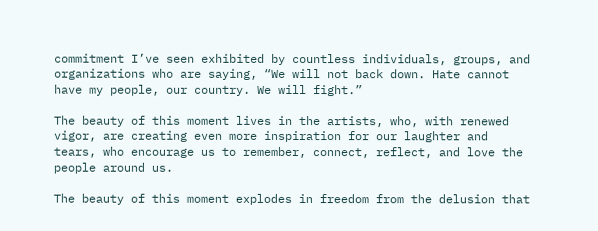commitment I’ve seen exhibited by countless individuals, groups, and organizations who are saying, “We will not back down. Hate cannot have my people, our country. We will fight.”

The beauty of this moment lives in the artists, who, with renewed vigor, are creating even more inspiration for our laughter and tears, who encourage us to remember, connect, reflect, and love the people around us.

The beauty of this moment explodes in freedom from the delusion that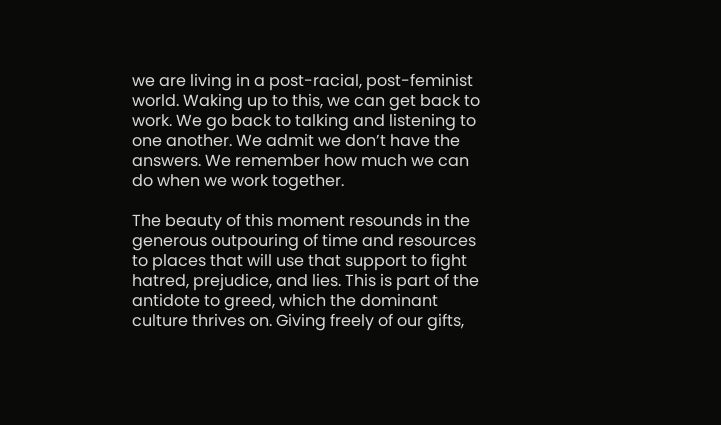we are living in a post-racial, post-feminist world. Waking up to this, we can get back to work. We go back to talking and listening to one another. We admit we don’t have the answers. We remember how much we can do when we work together.

The beauty of this moment resounds in the generous outpouring of time and resources to places that will use that support to fight hatred, prejudice, and lies. This is part of the antidote to greed, which the dominant culture thrives on. Giving freely of our gifts,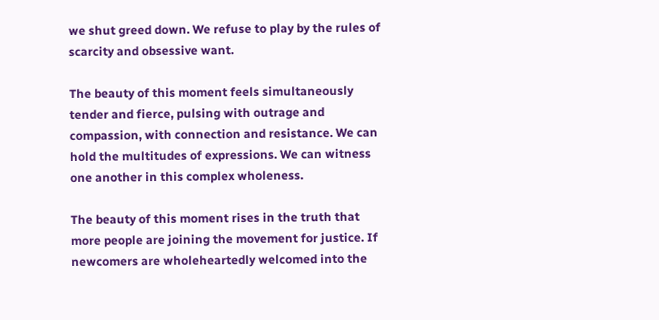we shut greed down. We refuse to play by the rules of scarcity and obsessive want.

The beauty of this moment feels simultaneously tender and fierce, pulsing with outrage and compassion, with connection and resistance. We can hold the multitudes of expressions. We can witness one another in this complex wholeness.

The beauty of this moment rises in the truth that more people are joining the movement for justice. If newcomers are wholeheartedly welcomed into the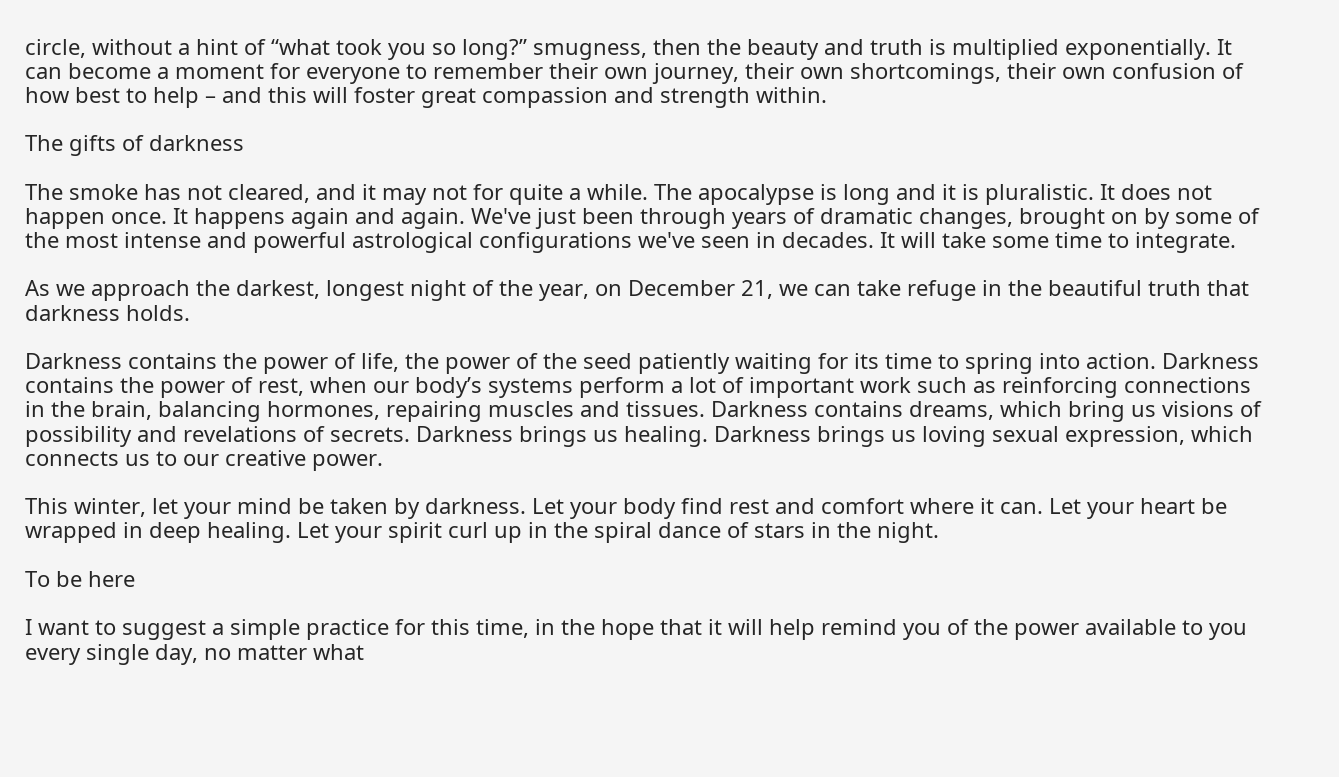circle, without a hint of “what took you so long?” smugness, then the beauty and truth is multiplied exponentially. It can become a moment for everyone to remember their own journey, their own shortcomings, their own confusion of how best to help – and this will foster great compassion and strength within.

The gifts of darkness

The smoke has not cleared, and it may not for quite a while. The apocalypse is long and it is pluralistic. It does not happen once. It happens again and again. We've just been through years of dramatic changes, brought on by some of the most intense and powerful astrological configurations we've seen in decades. It will take some time to integrate.

As we approach the darkest, longest night of the year, on December 21, we can take refuge in the beautiful truth that darkness holds.

Darkness contains the power of life, the power of the seed patiently waiting for its time to spring into action. Darkness contains the power of rest, when our body’s systems perform a lot of important work such as reinforcing connections in the brain, balancing hormones, repairing muscles and tissues. Darkness contains dreams, which bring us visions of possibility and revelations of secrets. Darkness brings us healing. Darkness brings us loving sexual expression, which connects us to our creative power.

This winter, let your mind be taken by darkness. Let your body find rest and comfort where it can. Let your heart be wrapped in deep healing. Let your spirit curl up in the spiral dance of stars in the night.

To be here

I want to suggest a simple practice for this time, in the hope that it will help remind you of the power available to you every single day, no matter what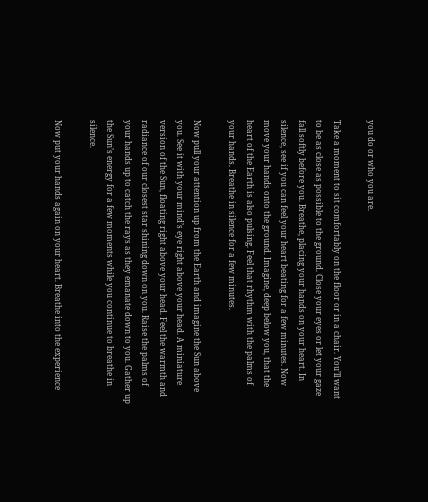you do or who you are.

Take a moment to sit comfortably on the floor or in a chair. You’ll want to be as close as possible to the ground. Close your eyes or let your gaze fall softly before you. Breathe, placing your hands on your heart. In silence, see if you can feel your heart beating for a few minutes. Now move your hands onto the ground. Imagine, deep below you, that the heart of the Earth is also pulsing. Feel that rhythm with the palms of your hands. Breathe in silence for a few minutes.

Now pull your attention up from the Earth and imagine the Sun above you. See it with your mind’s eye right above your head. A miniature version of the Sun, floating right above your head. Feel the warmth and radiance of our closest star shining down on you. Raise the palms of your hands up to catch the rays as they emanate down to you. Gather up the Sun’s energy for a few moments while you continue to breathe in silence.

Now put your hands again on your heart. Breathe into the experience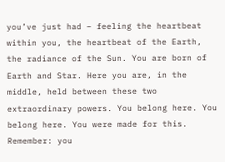you’ve just had – feeling the heartbeat within you, the heartbeat of the Earth, the radiance of the Sun. You are born of Earth and Star. Here you are, in the middle, held between these two extraordinary powers. You belong here. You belong here. You were made for this. Remember: you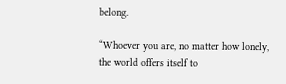belong.

“Whoever you are, no matter how lonely,
the world offers itself to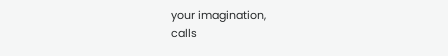your imagination,
calls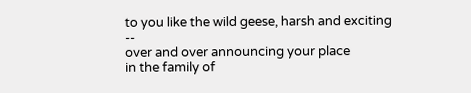to you like the wild geese, harsh and exciting --
over and over announcing your place
in the family of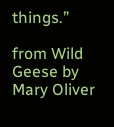things.”

from Wild Geese by Mary Oliver